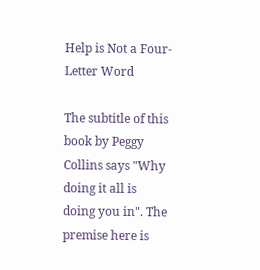Help is Not a Four-Letter Word

The subtitle of this book by Peggy Collins says "Why doing it all is doing you in". The premise here is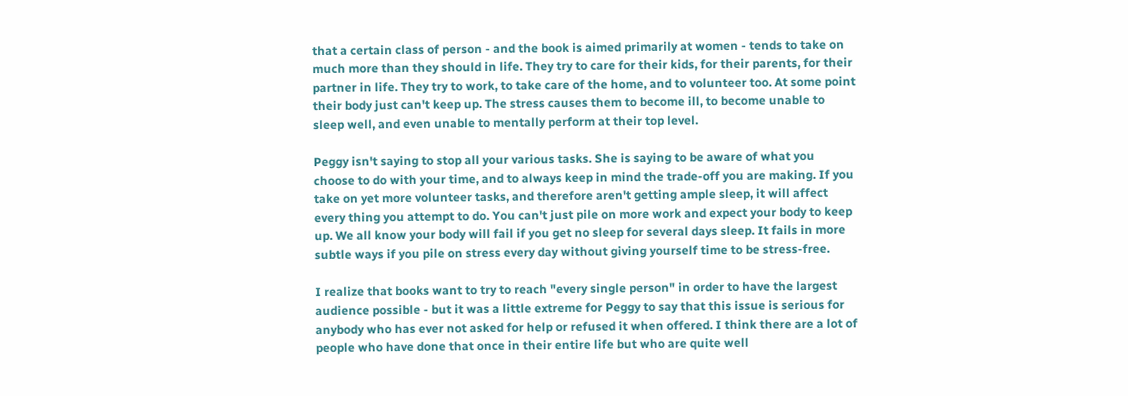that a certain class of person - and the book is aimed primarily at women - tends to take on much more than they should in life. They try to care for their kids, for their parents, for their partner in life. They try to work, to take care of the home, and to volunteer too. At some point their body just can't keep up. The stress causes them to become ill, to become unable to sleep well, and even unable to mentally perform at their top level.

Peggy isn't saying to stop all your various tasks. She is saying to be aware of what you choose to do with your time, and to always keep in mind the trade-off you are making. If you take on yet more volunteer tasks, and therefore aren't getting ample sleep, it will affect every thing you attempt to do. You can't just pile on more work and expect your body to keep up. We all know your body will fail if you get no sleep for several days sleep. It fails in more subtle ways if you pile on stress every day without giving yourself time to be stress-free.

I realize that books want to try to reach "every single person" in order to have the largest audience possible - but it was a little extreme for Peggy to say that this issue is serious for anybody who has ever not asked for help or refused it when offered. I think there are a lot of people who have done that once in their entire life but who are quite well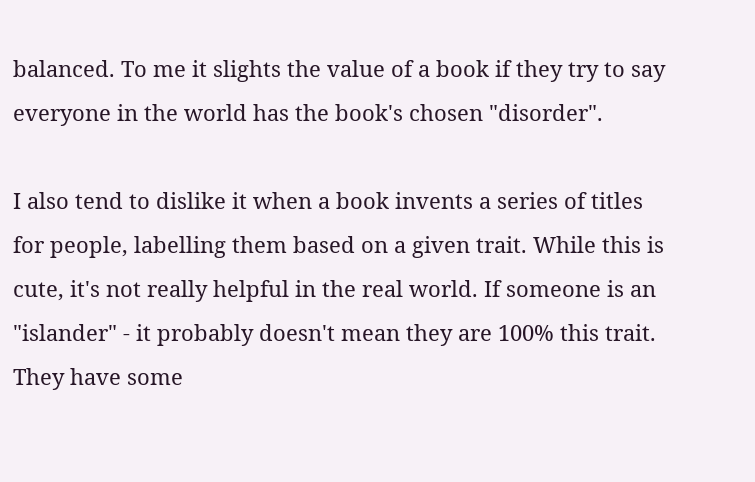balanced. To me it slights the value of a book if they try to say everyone in the world has the book's chosen "disorder".

I also tend to dislike it when a book invents a series of titles for people, labelling them based on a given trait. While this is cute, it's not really helpful in the real world. If someone is an "islander" - it probably doesn't mean they are 100% this trait. They have some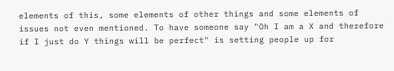elements of this, some elements of other things and some elements of issues not even mentioned. To have someone say "Oh I am a X and therefore if I just do Y things will be perfect" is setting people up for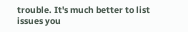trouble. It's much better to list issues you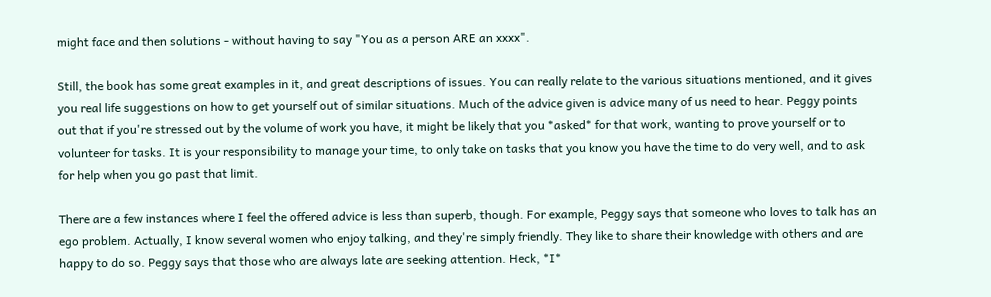might face and then solutions - without having to say "You as a person ARE an xxxx".

Still, the book has some great examples in it, and great descriptions of issues. You can really relate to the various situations mentioned, and it gives you real life suggestions on how to get yourself out of similar situations. Much of the advice given is advice many of us need to hear. Peggy points out that if you're stressed out by the volume of work you have, it might be likely that you *asked* for that work, wanting to prove yourself or to volunteer for tasks. It is your responsibility to manage your time, to only take on tasks that you know you have the time to do very well, and to ask for help when you go past that limit.

There are a few instances where I feel the offered advice is less than superb, though. For example, Peggy says that someone who loves to talk has an ego problem. Actually, I know several women who enjoy talking, and they're simply friendly. They like to share their knowledge with others and are happy to do so. Peggy says that those who are always late are seeking attention. Heck, *I*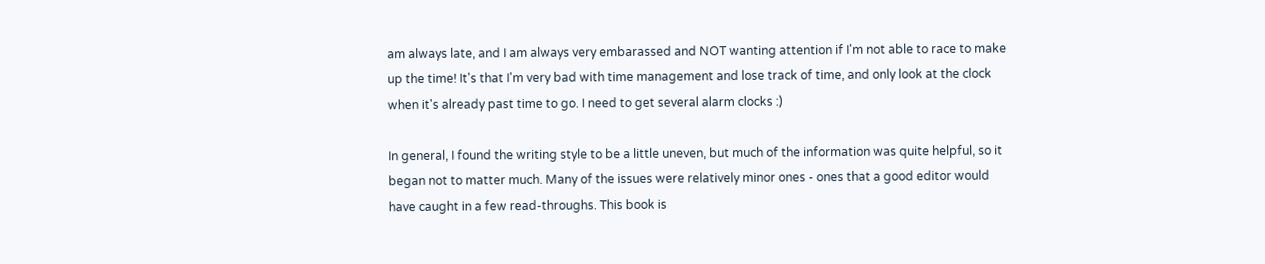am always late, and I am always very embarassed and NOT wanting attention if I'm not able to race to make up the time! It's that I'm very bad with time management and lose track of time, and only look at the clock when it's already past time to go. I need to get several alarm clocks :)

In general, I found the writing style to be a little uneven, but much of the information was quite helpful, so it began not to matter much. Many of the issues were relatively minor ones - ones that a good editor would have caught in a few read-throughs. This book is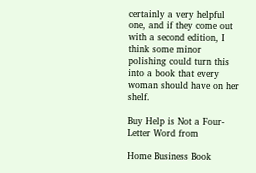certainly a very helpful one, and if they come out with a second edition, I think some minor polishing could turn this into a book that every woman should have on her shelf.

Buy Help is Not a Four-Letter Word from

Home Business Book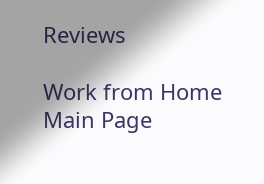Reviews

Work from Home Main Page